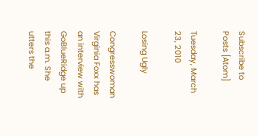Subscribe to
Posts [Atom]

Tuesday, March 23, 2010

Losing Ugly

Congresswoman Virginia Foxx has an interview with GoBlueRidge up this a.m. She utters the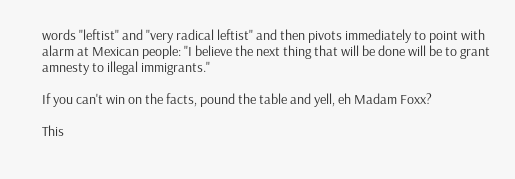words "leftist" and "very radical leftist" and then pivots immediately to point with alarm at Mexican people: "I believe the next thing that will be done will be to grant amnesty to illegal immigrants."

If you can't win on the facts, pound the table and yell, eh Madam Foxx?

This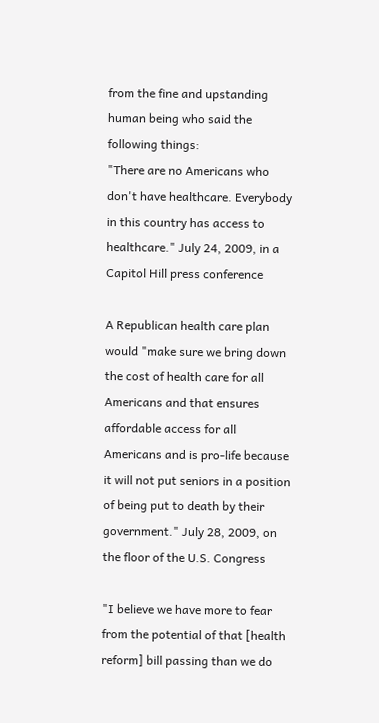from the fine and upstanding human being who said the following things:
"There are no Americans who don't have healthcare. Everybody in this country has access to healthcare." July 24, 2009, in a Capitol Hill press conference

A Republican health care plan would "make sure we bring down the cost of health care for all Americans and that ensures affordable access for all Americans and is pro-life because it will not put seniors in a position of being put to death by their government." July 28, 2009, on the floor of the U.S. Congress

"I believe we have more to fear from the potential of that [health reform] bill passing than we do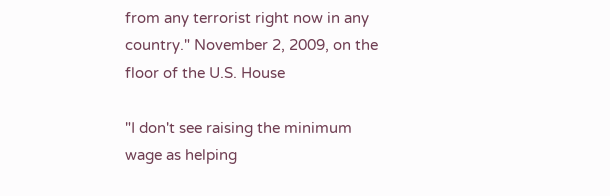from any terrorist right now in any country." November 2, 2009, on the floor of the U.S. House

"I don't see raising the minimum wage as helping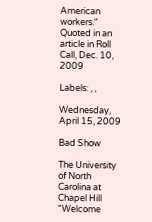American workers." Quoted in an article in Roll Call, Dec. 10, 2009

Labels: , ,

Wednesday, April 15, 2009

Bad Show

The University of North Carolina at Chapel Hill "Welcome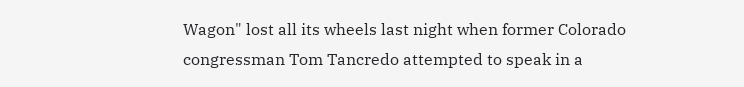Wagon" lost all its wheels last night when former Colorado congressman Tom Tancredo attempted to speak in a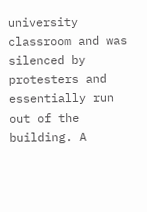university classroom and was silenced by protesters and essentially run out of the building. A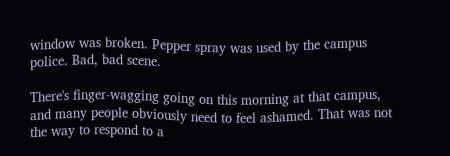window was broken. Pepper spray was used by the campus police. Bad, bad scene.

There's finger-wagging going on this morning at that campus, and many people obviously need to feel ashamed. That was not the way to respond to a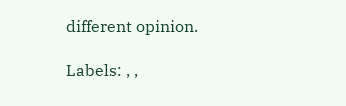different opinion.

Labels: , ,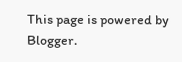This page is powered by Blogger.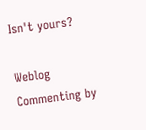Isn't yours?

Weblog Commenting by